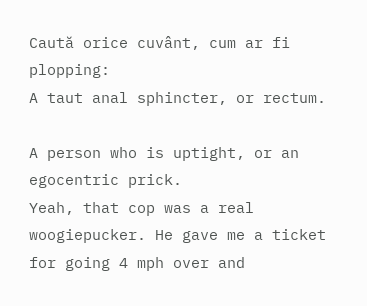Caută orice cuvânt, cum ar fi plopping:
A taut anal sphincter, or rectum.

A person who is uptight, or an egocentric prick.
Yeah, that cop was a real woogiepucker. He gave me a ticket for going 4 mph over and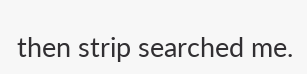then strip searched me.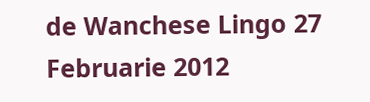de Wanchese Lingo 27 Februarie 2012